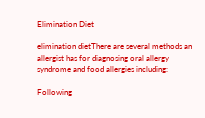Elimination Diet

elimination dietThere are several methods an allergist has for diagnosing oral allergy syndrome and food allergies including:

Following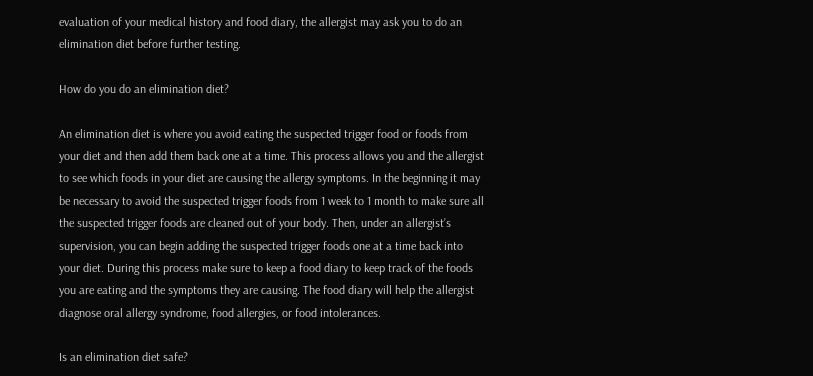evaluation of your medical history and food diary, the allergist may ask you to do an elimination diet before further testing.

How do you do an elimination diet?

An elimination diet is where you avoid eating the suspected trigger food or foods from your diet and then add them back one at a time. This process allows you and the allergist to see which foods in your diet are causing the allergy symptoms. In the beginning it may be necessary to avoid the suspected trigger foods from 1 week to 1 month to make sure all the suspected trigger foods are cleaned out of your body. Then, under an allergist’s supervision, you can begin adding the suspected trigger foods one at a time back into your diet. During this process make sure to keep a food diary to keep track of the foods you are eating and the symptoms they are causing. The food diary will help the allergist diagnose oral allergy syndrome, food allergies, or food intolerances.

Is an elimination diet safe?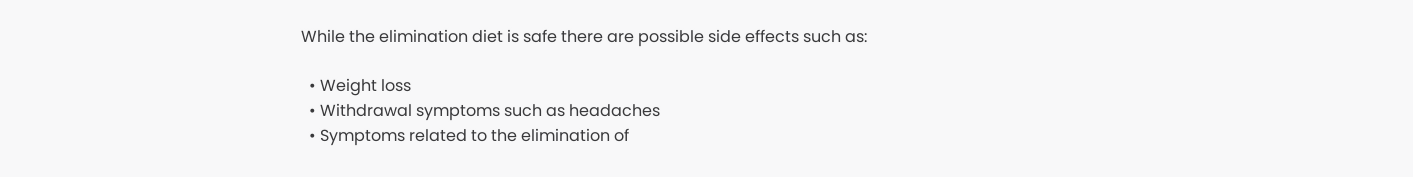While the elimination diet is safe there are possible side effects such as:

  • Weight loss
  • Withdrawal symptoms such as headaches
  • Symptoms related to the elimination of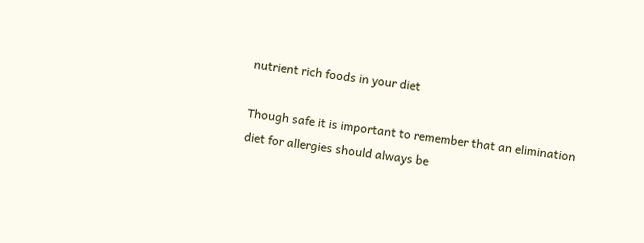nutrient rich foods in your diet

Though safe it is important to remember that an elimination diet for allergies should always be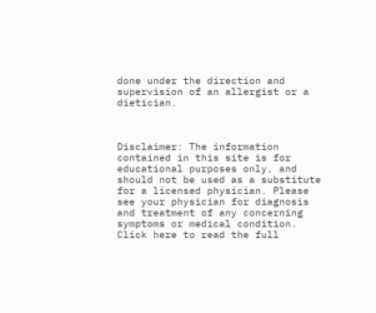done under the direction and supervision of an allergist or a dietician.



Disclaimer: The information contained in this site is for educational purposes only, and should not be used as a substitute for a licensed physician. Please see your physician for diagnosis and treatment of any concerning symptoms or medical condition. Click here to read the full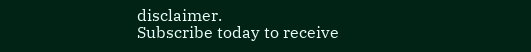disclaimer.
Subscribe today to receive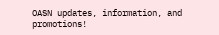OASN updates, information, and promotions!